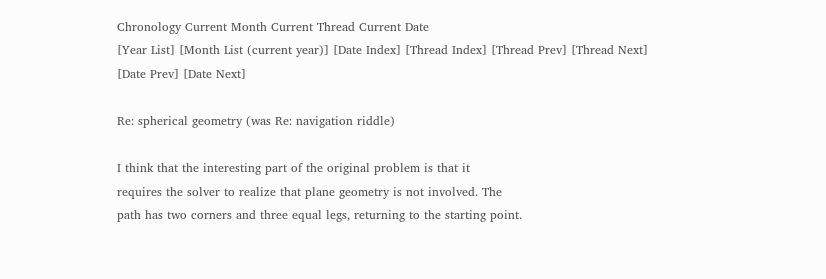Chronology Current Month Current Thread Current Date
[Year List] [Month List (current year)] [Date Index] [Thread Index] [Thread Prev] [Thread Next] [Date Prev] [Date Next]

Re: spherical geometry (was Re: navigation riddle)

I think that the interesting part of the original problem is that it
requires the solver to realize that plane geometry is not involved. The
path has two corners and three equal legs, returning to the starting point.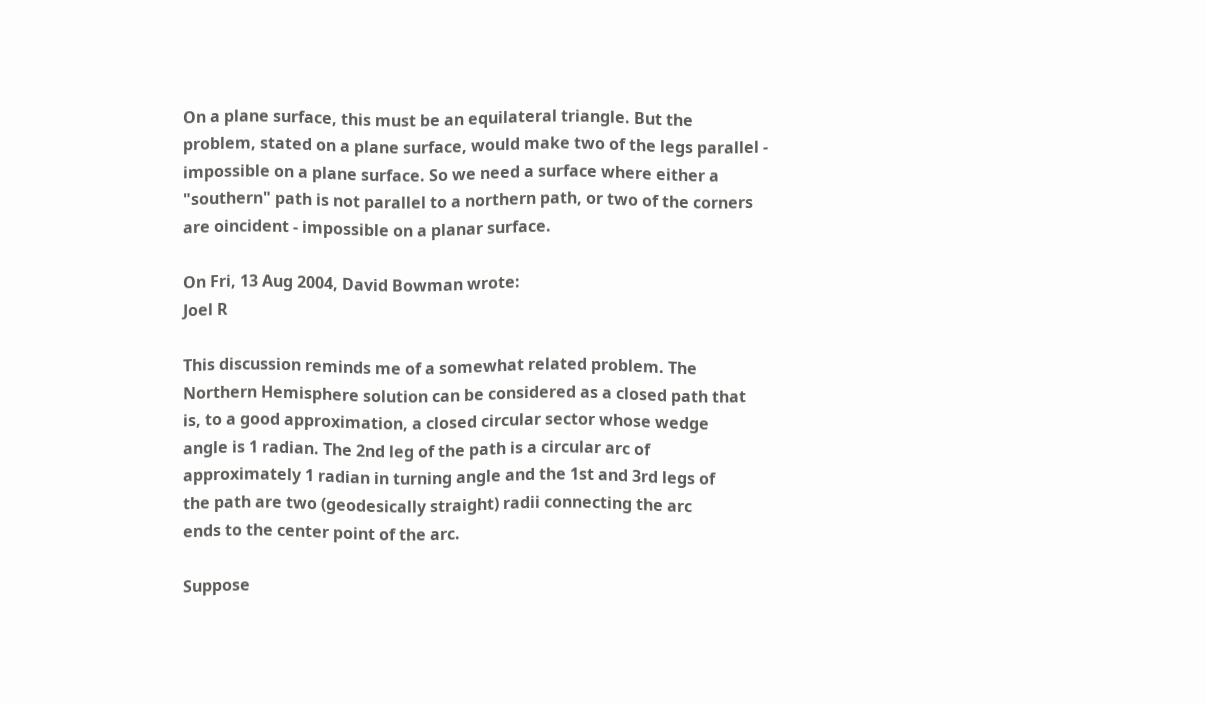On a plane surface, this must be an equilateral triangle. But the
problem, stated on a plane surface, would make two of the legs parallel -
impossible on a plane surface. So we need a surface where either a
"southern" path is not parallel to a northern path, or two of the corners
are oincident - impossible on a planar surface.

On Fri, 13 Aug 2004, David Bowman wrote:
Joel R

This discussion reminds me of a somewhat related problem. The
Northern Hemisphere solution can be considered as a closed path that
is, to a good approximation, a closed circular sector whose wedge
angle is 1 radian. The 2nd leg of the path is a circular arc of
approximately 1 radian in turning angle and the 1st and 3rd legs of
the path are two (geodesically straight) radii connecting the arc
ends to the center point of the arc.

Suppose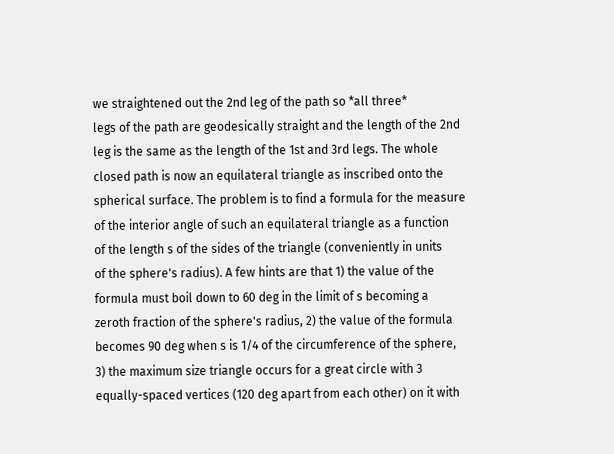we straightened out the 2nd leg of the path so *all three*
legs of the path are geodesically straight and the length of the 2nd
leg is the same as the length of the 1st and 3rd legs. The whole
closed path is now an equilateral triangle as inscribed onto the
spherical surface. The problem is to find a formula for the measure
of the interior angle of such an equilateral triangle as a function
of the length s of the sides of the triangle (conveniently in units
of the sphere's radius). A few hints are that 1) the value of the
formula must boil down to 60 deg in the limit of s becoming a
zeroth fraction of the sphere's radius, 2) the value of the formula
becomes 90 deg when s is 1/4 of the circumference of the sphere,
3) the maximum size triangle occurs for a great circle with 3
equally-spaced vertices (120 deg apart from each other) on it with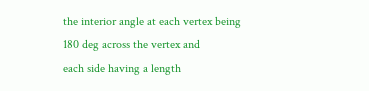the interior angle at each vertex being 180 deg across the vertex and
each side having a length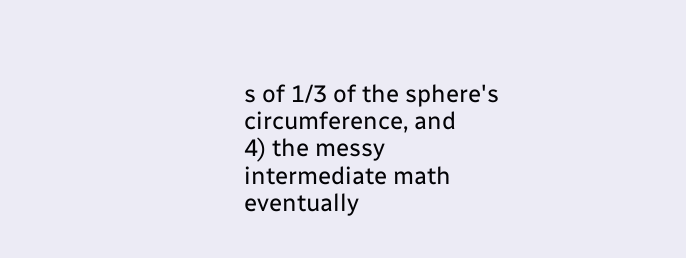s of 1/3 of the sphere's circumference, and
4) the messy intermediate math eventually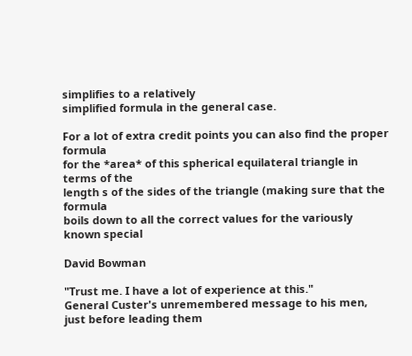simplifies to a relatively
simplified formula in the general case.

For a lot of extra credit points you can also find the proper formula
for the *area* of this spherical equilateral triangle in terms of the
length s of the sides of the triangle (making sure that the formula
boils down to all the correct values for the variously known special

David Bowman

"Trust me. I have a lot of experience at this."
General Custer's unremembered message to his men,
just before leading them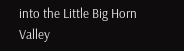into the Little Big Horn Valley